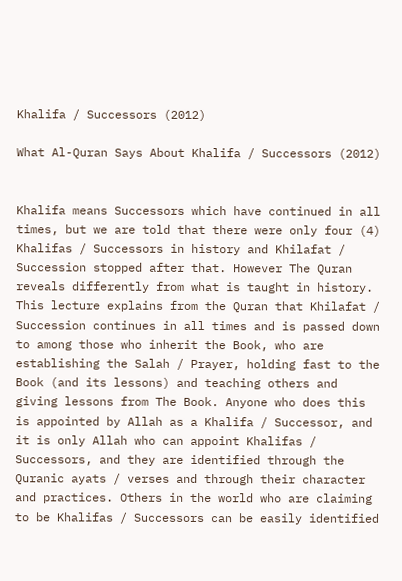Khalifa / Successors (2012)

What Al-Quran Says About Khalifa / Successors (2012)


Khalifa means Successors which have continued in all times, but we are told that there were only four (4) Khalifas / Successors in history and Khilafat / Succession stopped after that. However The Quran reveals differently from what is taught in history. This lecture explains from the Quran that Khilafat / Succession continues in all times and is passed down to among those who inherit the Book, who are establishing the Salah / Prayer, holding fast to the Book (and its lessons) and teaching others and giving lessons from The Book. Anyone who does this is appointed by Allah as a Khalifa / Successor, and it is only Allah who can appoint Khalifas / Successors, and they are identified through the Quranic ayats / verses and through their character and practices. Others in the world who are claiming to be Khalifas / Successors can be easily identified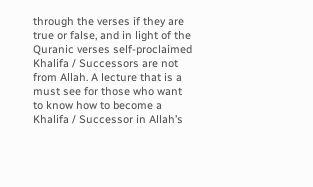through the verses if they are true or false, and in light of the Quranic verses self-proclaimed Khalifa / Successors are not from Allah. A lecture that is a must see for those who want to know how to become a Khalifa / Successor in Allah’s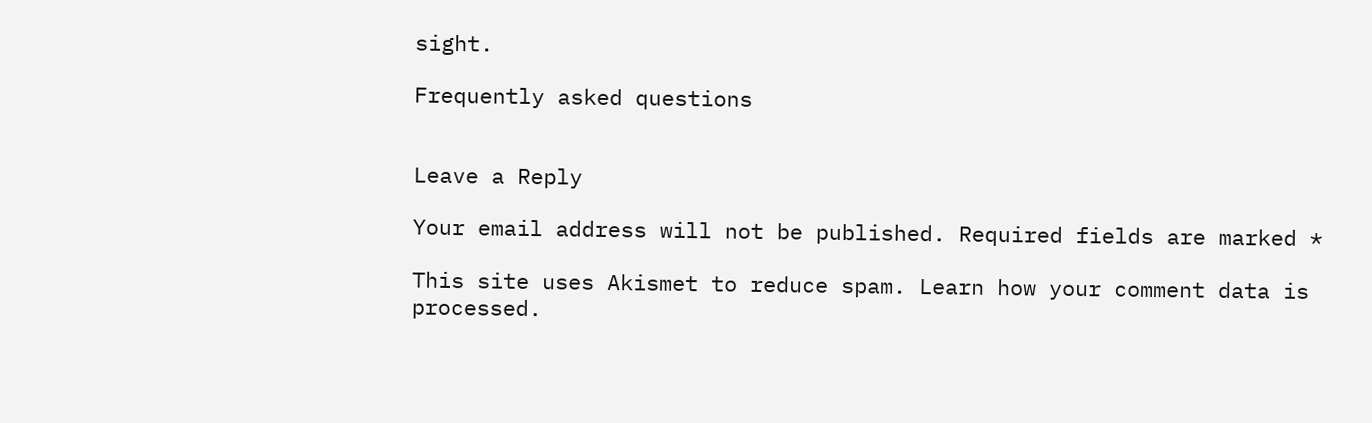sight.

Frequently asked questions


Leave a Reply

Your email address will not be published. Required fields are marked *

This site uses Akismet to reduce spam. Learn how your comment data is processed.